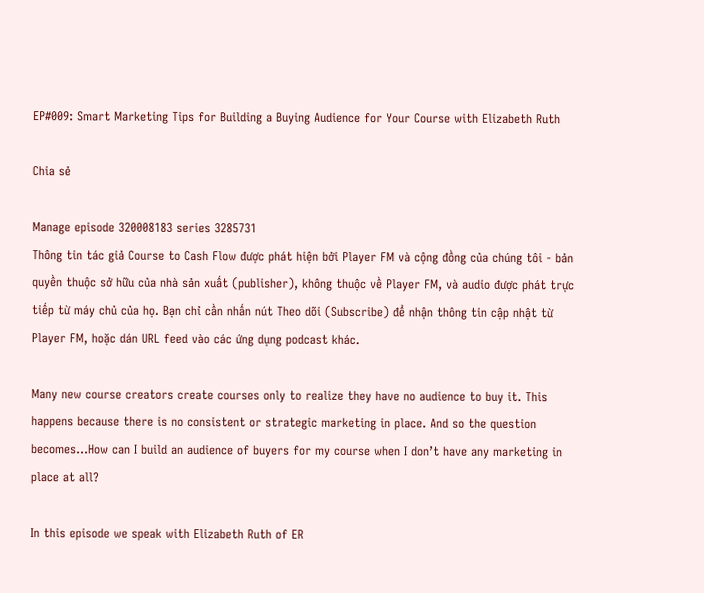EP#009: Smart Marketing Tips for Building a Buying Audience for Your Course with Elizabeth Ruth

Chia sẻ

Manage episode 320008183 series 3285731
Thông tin tác giả Course to Cash Flow được phát hiện bởi Player FM và cộng đồng của chúng tôi - bản quyền thuộc sở hữu của nhà sản xuất (publisher), không thuộc về Player FM, và audio được phát trực tiếp từ máy chủ của họ. Bạn chỉ cần nhấn nút Theo dõi (Subscribe) để nhận thông tin cập nhật từ Player FM, hoặc dán URL feed vào các ứng dụng podcast khác.

Many new course creators create courses only to realize they have no audience to buy it. This happens because there is no consistent or strategic marketing in place. And so the question becomes…How can I build an audience of buyers for my course when I don’t have any marketing in place at all?

In this episode we speak with Elizabeth Ruth of ER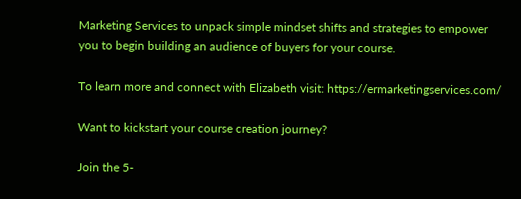Marketing Services to unpack simple mindset shifts and strategies to empower you to begin building an audience of buyers for your course.

To learn more and connect with Elizabeth visit: https://ermarketingservices.com/

Want to kickstart your course creation journey?

Join the 5-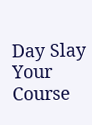Day Slay Your Course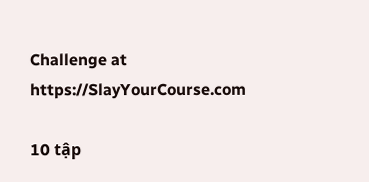Challenge at https://SlayYourCourse.com

10 tập